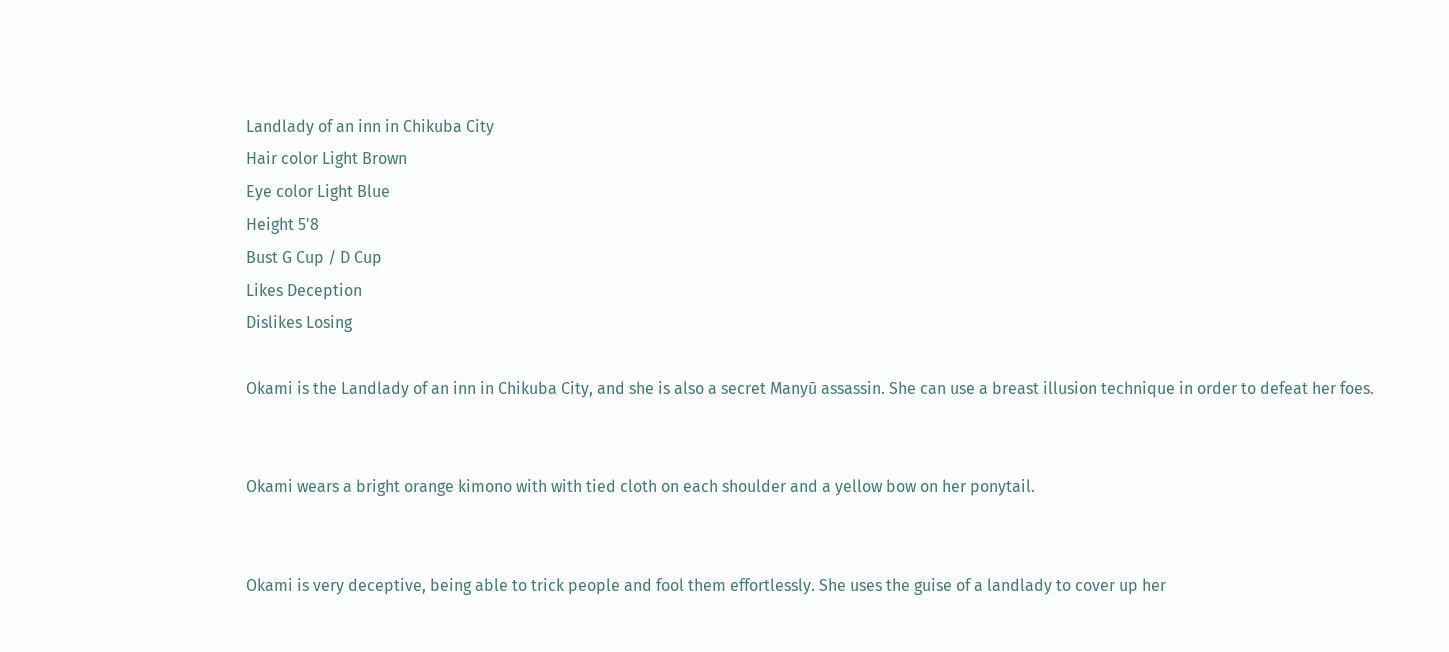Landlady of an inn in Chikuba City
Hair color Light Brown
Eye color Light Blue
Height 5'8
Bust G Cup / D Cup
Likes Deception
Dislikes Losing

Okami is the Landlady of an inn in Chikuba City, and she is also a secret Manyū assassin. She can use a breast illusion technique in order to defeat her foes.


Okami wears a bright orange kimono with with tied cloth on each shoulder and a yellow bow on her ponytail.


Okami is very deceptive, being able to trick people and fool them effortlessly. She uses the guise of a landlady to cover up her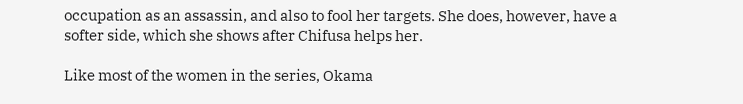occupation as an assassin, and also to fool her targets. She does, however, have a softer side, which she shows after Chifusa helps her.

Like most of the women in the series, Okama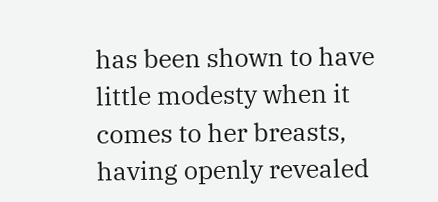has been shown to have little modesty when it comes to her breasts, having openly revealed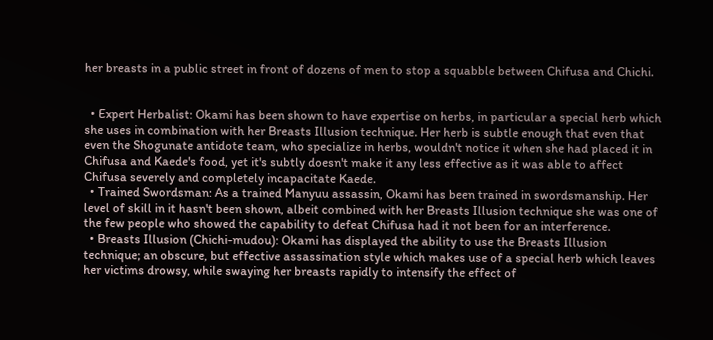her breasts in a public street in front of dozens of men to stop a squabble between Chifusa and Chichi.


  • Expert Herbalist: Okami has been shown to have expertise on herbs, in particular a special herb which she uses in combination with her Breasts Illusion technique. Her herb is subtle enough that even that even the Shogunate antidote team, who specialize in herbs, wouldn't notice it when she had placed it in Chifusa and Kaede's food, yet it's subtly doesn't make it any less effective as it was able to affect Chifusa severely and completely incapacitate Kaede.
  • Trained Swordsman: As a trained Manyuu assassin, Okami has been trained in swordsmanship. Her level of skill in it hasn't been shown, albeit combined with her Breasts Illusion technique she was one of the few people who showed the capability to defeat Chifusa had it not been for an interference.
  • Breasts Illusion (Chichi-mudou): Okami has displayed the ability to use the Breasts Illusion technique; an obscure, but effective assassination style which makes use of a special herb which leaves her victims drowsy, while swaying her breasts rapidly to intensify the effect of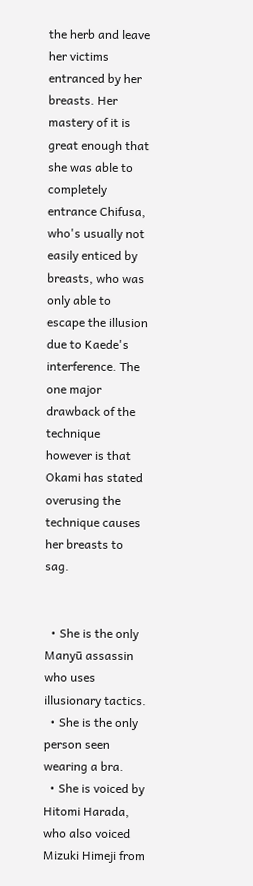the herb and leave her victims entranced by her breasts. Her mastery of it is great enough that she was able to completely entrance Chifusa, who's usually not easily enticed by breasts, who was only able to escape the illusion due to Kaede's interference. The one major drawback of the technique however is that Okami has stated overusing the technique causes her breasts to sag.


  • She is the only Manyū assassin who uses illusionary tactics.
  • She is the only person seen wearing a bra.
  • She is voiced by Hitomi Harada, who also voiced Mizuki Himeji from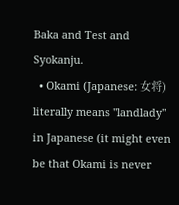Baka and Test and Syokanju.
  • Okami (Japanese: 女将) literally means "landlady" in Japanese (it might even be that Okami is never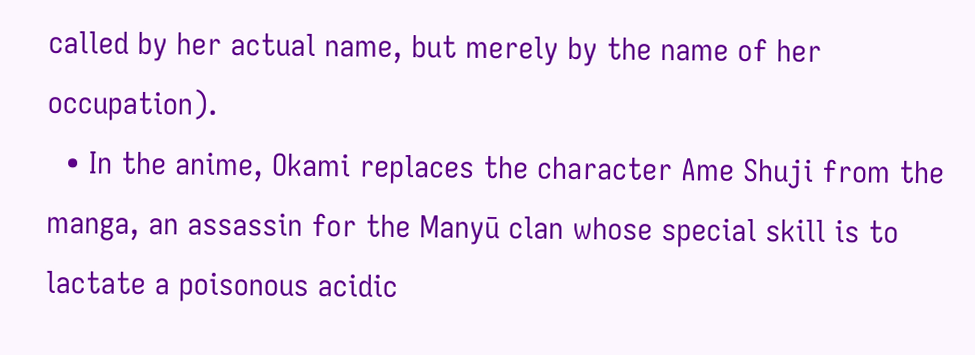called by her actual name, but merely by the name of her occupation).
  • In the anime, Okami replaces the character Ame Shuji from the manga, an assassin for the Manyū clan whose special skill is to lactate a poisonous acidic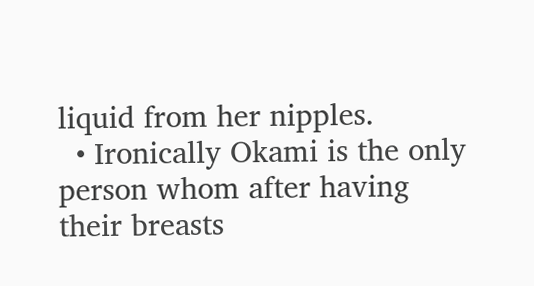liquid from her nipples.
  • Ironically Okami is the only person whom after having their breasts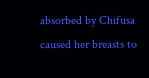absorbed by Chifusa caused her breasts to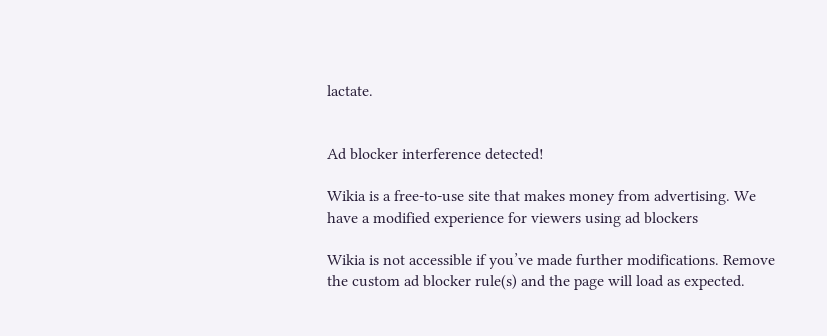lactate.


Ad blocker interference detected!

Wikia is a free-to-use site that makes money from advertising. We have a modified experience for viewers using ad blockers

Wikia is not accessible if you’ve made further modifications. Remove the custom ad blocker rule(s) and the page will load as expected.